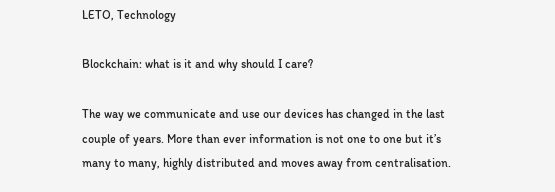LETO, Technology

Blockchain: what is it and why should I care?

The way we communicate and use our devices has changed in the last couple of years. More than ever information is not one to one but it’s many to many, highly distributed and moves away from centralisation.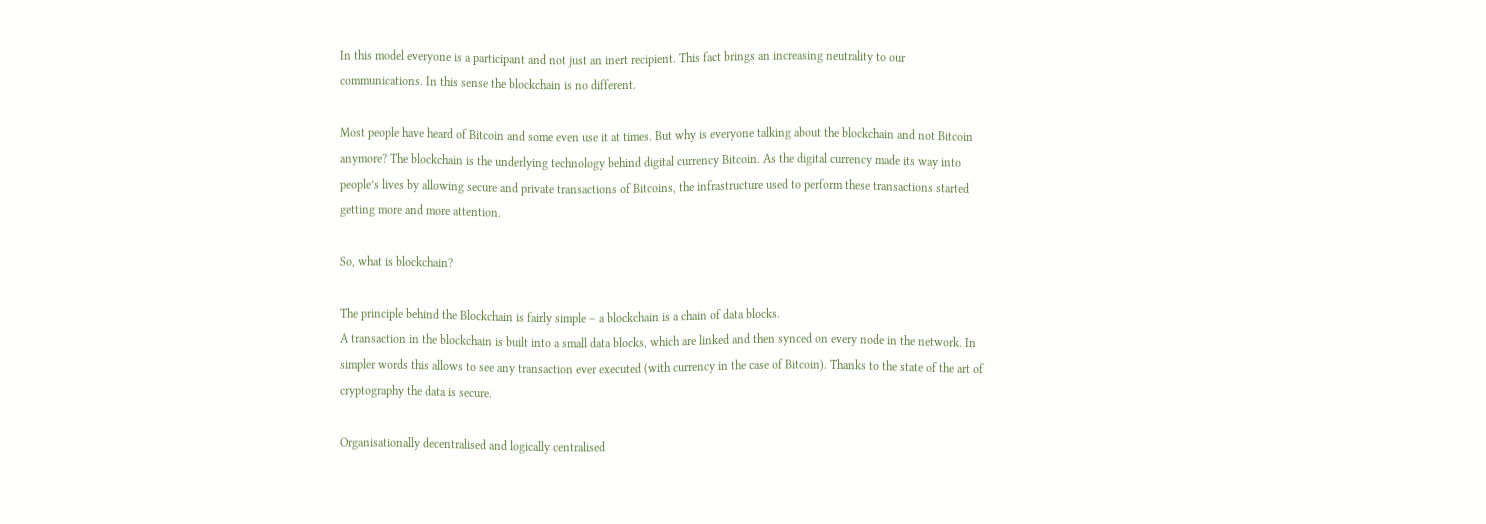In this model everyone is a participant and not just an inert recipient. This fact brings an increasing neutrality to our communications. In this sense the blockchain is no different.

Most people have heard of Bitcoin and some even use it at times. But why is everyone talking about the blockchain and not Bitcoin anymore? The blockchain is the underlying technology behind digital currency Bitcoin. As the digital currency made its way into people’s lives by allowing secure and private transactions of Bitcoins, the infrastructure used to perform these transactions started getting more and more attention.

So, what is blockchain?

The principle behind the Blockchain is fairly simple – a blockchain is a chain of data blocks.
A transaction in the blockchain is built into a small data blocks, which are linked and then synced on every node in the network. In simpler words this allows to see any transaction ever executed (with currency in the case of Bitcoin). Thanks to the state of the art of cryptography the data is secure.

Organisationally decentralised and logically centralised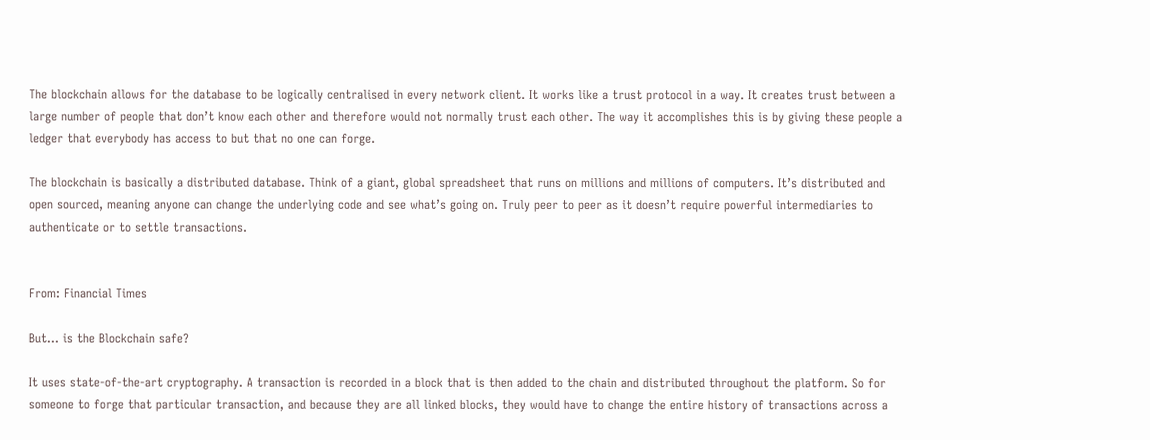The blockchain allows for the database to be logically centralised in every network client. It works like a trust protocol in a way. It creates trust between a large number of people that don’t know each other and therefore would not normally trust each other. The way it accomplishes this is by giving these people a ledger that everybody has access to but that no one can forge.

The blockchain is basically a distributed database. Think of a giant, global spreadsheet that runs on millions and millions of computers. It’s distributed and open sourced, meaning anyone can change the underlying code and see what’s going on. Truly peer to peer as it doesn’t require powerful intermediaries to authenticate or to settle transactions.


From: Financial Times

But… is the Blockchain safe?

It uses state-of-the-art cryptography. A transaction is recorded in a block that is then added to the chain and distributed throughout the platform. So for someone to forge that particular transaction, and because they are all linked blocks, they would have to change the entire history of transactions across a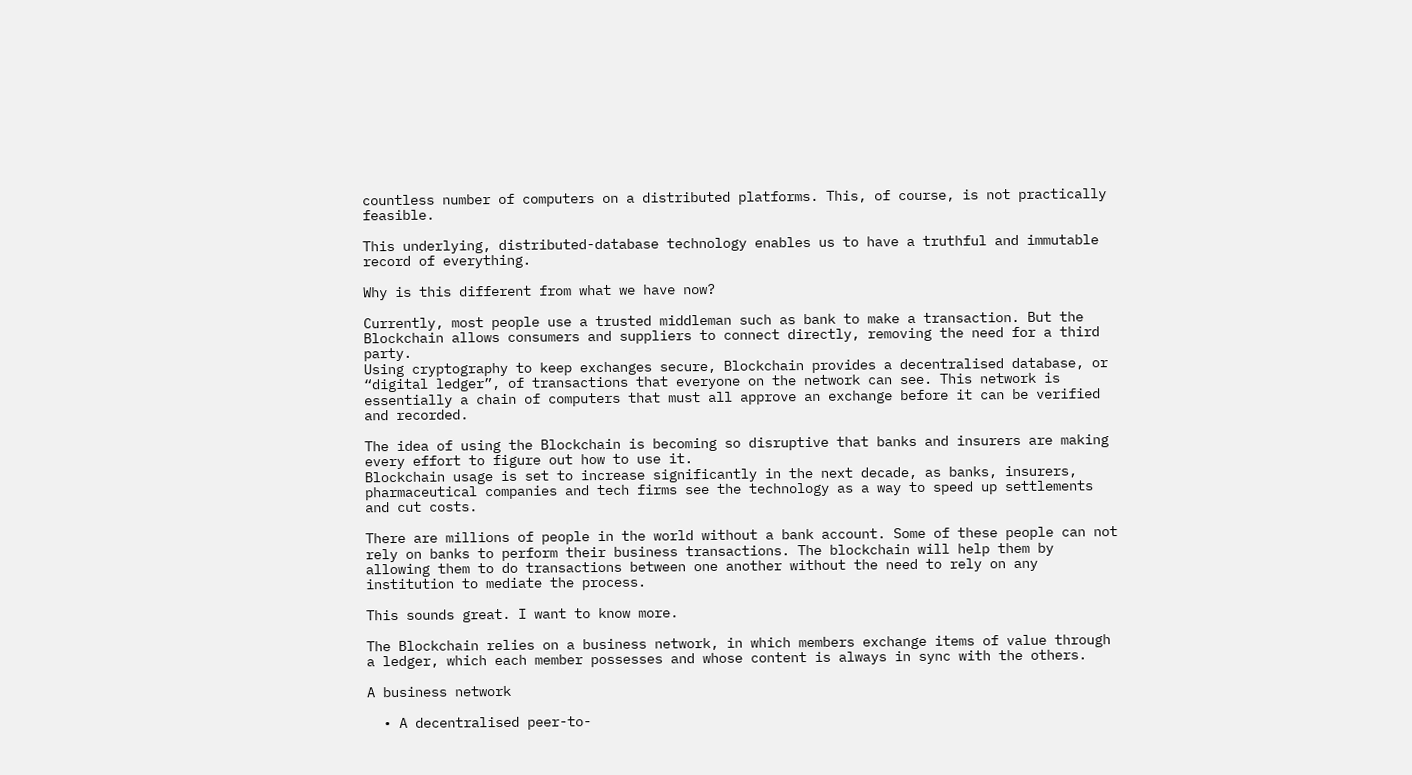countless number of computers on a distributed platforms. This, of course, is not practically feasible.

This underlying, distributed-database technology enables us to have a truthful and immutable record of everything.

Why is this different from what we have now?

Currently, most people use a trusted middleman such as bank to make a transaction. But the Blockchain allows consumers and suppliers to connect directly, removing the need for a third party.
Using cryptography to keep exchanges secure, Blockchain provides a decentralised database, or “digital ledger”, of transactions that everyone on the network can see. This network is essentially a chain of computers that must all approve an exchange before it can be verified and recorded.

The idea of using the Blockchain is becoming so disruptive that banks and insurers are making every effort to figure out how to use it.
Blockchain usage is set to increase significantly in the next decade, as banks, insurers, pharmaceutical companies and tech firms see the technology as a way to speed up settlements and cut costs.

There are millions of people in the world without a bank account. Some of these people can not rely on banks to perform their business transactions. The blockchain will help them by allowing them to do transactions between one another without the need to rely on any institution to mediate the process.

This sounds great. I want to know more.

The Blockchain relies on a business network, in which members exchange items of value through a ledger, which each member possesses and whose content is always in sync with the others.

A business network

  • A decentralised peer-to-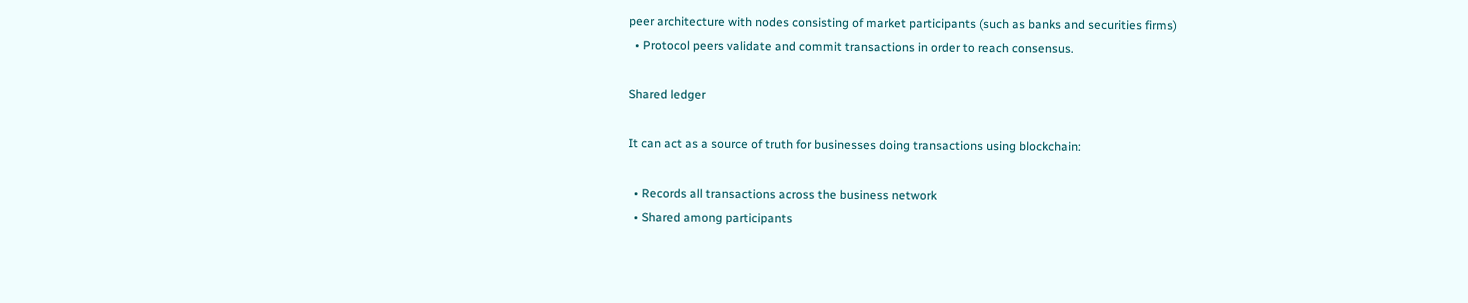peer architecture with nodes consisting of market participants (such as banks and securities firms)
  • Protocol peers validate and commit transactions in order to reach consensus.

Shared ledger

It can act as a source of truth for businesses doing transactions using blockchain:

  • Records all transactions across the business network
  • Shared among participants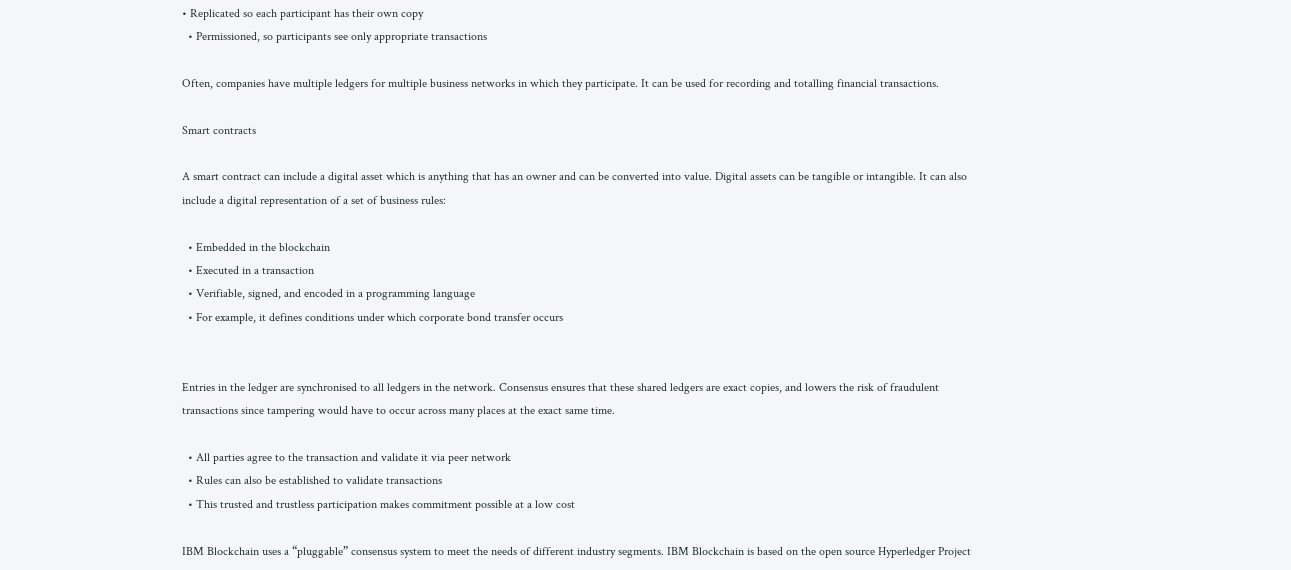• Replicated so each participant has their own copy
  • Permissioned, so participants see only appropriate transactions

Often, companies have multiple ledgers for multiple business networks in which they participate. It can be used for recording and totalling financial transactions.

Smart contracts

A smart contract can include a digital asset which is anything that has an owner and can be converted into value. Digital assets can be tangible or intangible. It can also include a digital representation of a set of business rules:

  • Embedded in the blockchain
  • Executed in a transaction
  • Verifiable, signed, and encoded in a programming language
  • For example, it defines conditions under which corporate bond transfer occurs


Entries in the ledger are synchronised to all ledgers in the network. Consensus ensures that these shared ledgers are exact copies, and lowers the risk of fraudulent transactions since tampering would have to occur across many places at the exact same time.

  • All parties agree to the transaction and validate it via peer network
  • Rules can also be established to validate transactions
  • This trusted and trustless participation makes commitment possible at a low cost

IBM Blockchain uses a “pluggable” consensus system to meet the needs of different industry segments. IBM Blockchain is based on the open source Hyperledger Project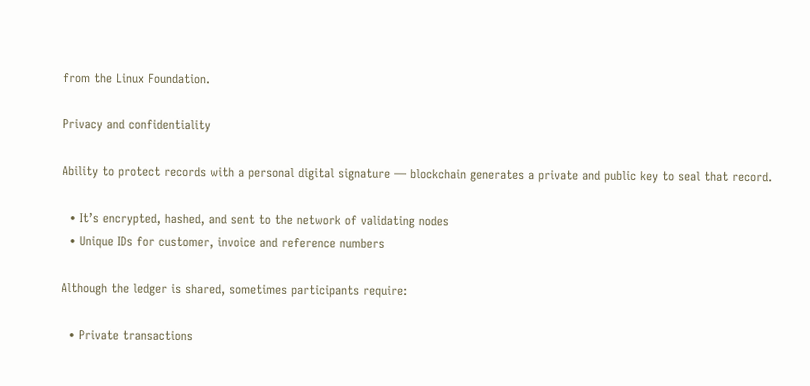from the Linux Foundation.

Privacy and confidentiality

Ability to protect records with a personal digital signature — blockchain generates a private and public key to seal that record.

  • It’s encrypted, hashed, and sent to the network of validating nodes
  • Unique IDs for customer, invoice and reference numbers

Although the ledger is shared, sometimes participants require:

  • Private transactions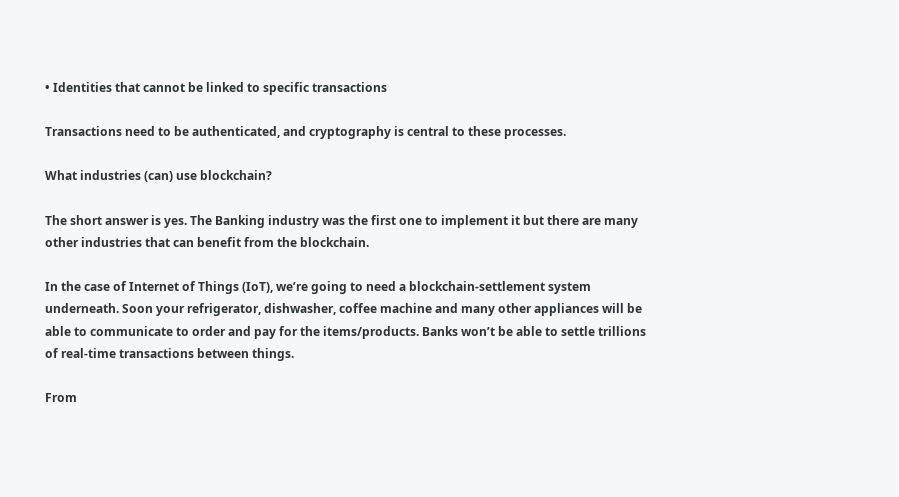• Identities that cannot be linked to specific transactions

Transactions need to be authenticated, and cryptography is central to these processes.

What industries (can) use blockchain?

The short answer is yes. The Banking industry was the first one to implement it but there are many other industries that can benefit from the blockchain.

In the case of Internet of Things (IoT), we’re going to need a blockchain-settlement system underneath. Soon your refrigerator, dishwasher, coffee machine and many other appliances will be able to communicate to order and pay for the items/products. Banks won’t be able to settle trillions of real-time transactions between things.

From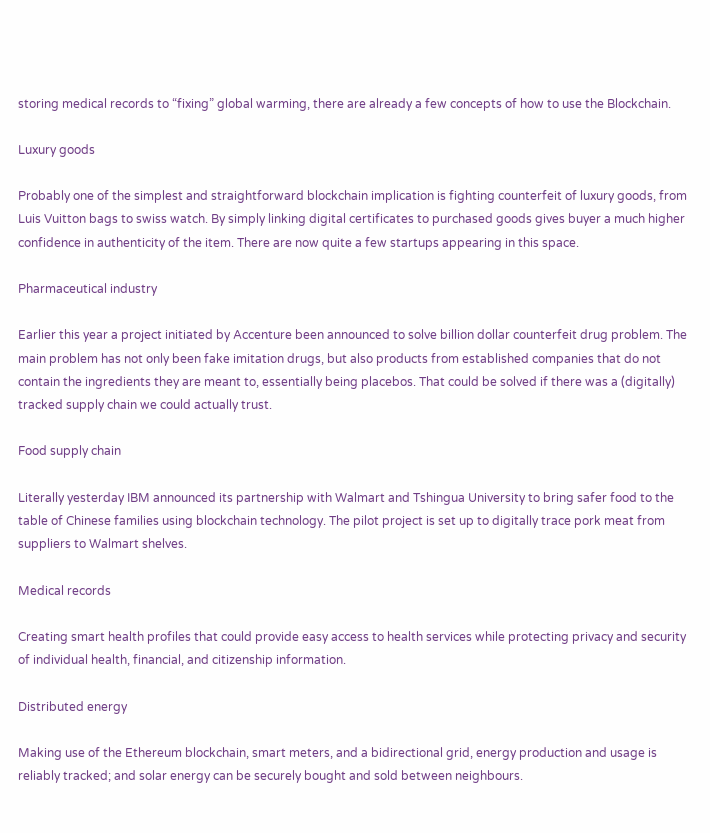storing medical records to “fixing” global warming, there are already a few concepts of how to use the Blockchain.

Luxury goods

Probably one of the simplest and straightforward blockchain implication is fighting counterfeit of luxury goods, from Luis Vuitton bags to swiss watch. By simply linking digital certificates to purchased goods gives buyer a much higher confidence in authenticity of the item. There are now quite a few startups appearing in this space.

Pharmaceutical industry

Earlier this year a project initiated by Accenture been announced to solve billion dollar counterfeit drug problem. The main problem has not only been fake imitation drugs, but also products from established companies that do not contain the ingredients they are meant to, essentially being placebos. That could be solved if there was a (digitally) tracked supply chain we could actually trust.

Food supply chain

Literally yesterday IBM announced its partnership with Walmart and Tshingua University to bring safer food to the table of Chinese families using blockchain technology. The pilot project is set up to digitally trace pork meat from suppliers to Walmart shelves.

Medical records

Creating smart health profiles that could provide easy access to health services while protecting privacy and security of individual health, financial, and citizenship information.

Distributed energy

Making use of the Ethereum blockchain, smart meters, and a bidirectional grid, energy production and usage is reliably tracked; and solar energy can be securely bought and sold between neighbours.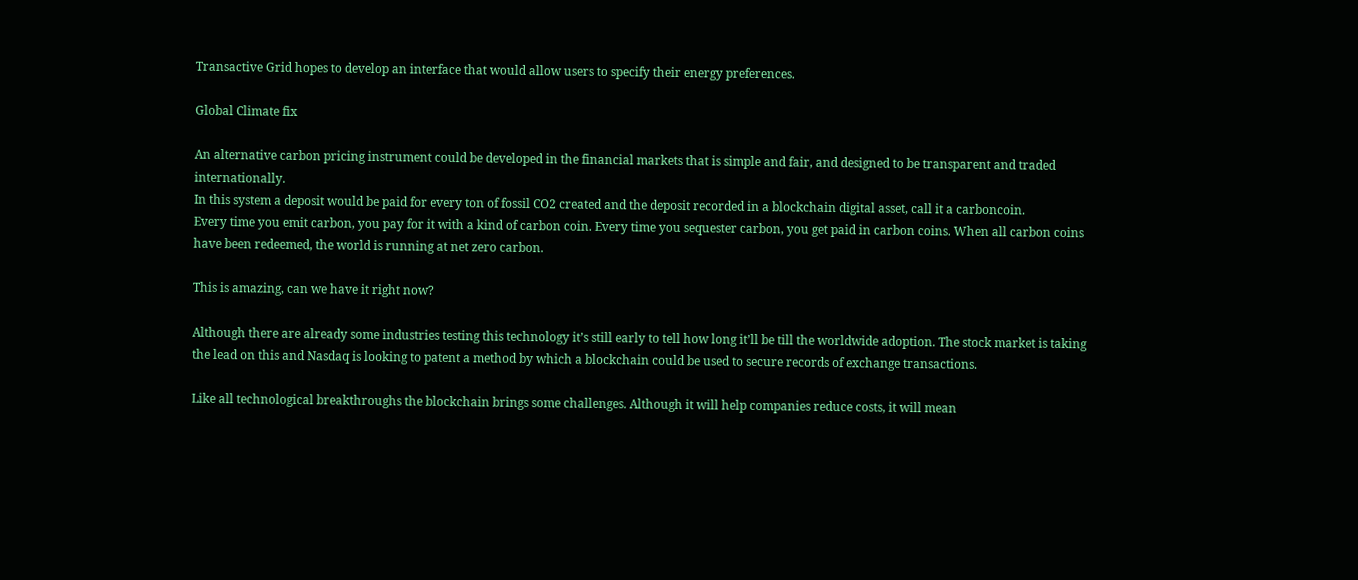Transactive Grid hopes to develop an interface that would allow users to specify their energy preferences.

Global Climate fix

An alternative carbon pricing instrument could be developed in the financial markets that is simple and fair, and designed to be transparent and traded internationally.
In this system a deposit would be paid for every ton of fossil CO2 created and the deposit recorded in a blockchain digital asset, call it a carboncoin.
Every time you emit carbon, you pay for it with a kind of carbon coin. Every time you sequester carbon, you get paid in carbon coins. When all carbon coins have been redeemed, the world is running at net zero carbon.

This is amazing, can we have it right now?

Although there are already some industries testing this technology it’s still early to tell how long it’ll be till the worldwide adoption. The stock market is taking the lead on this and Nasdaq is looking to patent a method by which a blockchain could be used to secure records of exchange transactions.

Like all technological breakthroughs the blockchain brings some challenges. Although it will help companies reduce costs, it will mean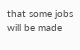that some jobs will be made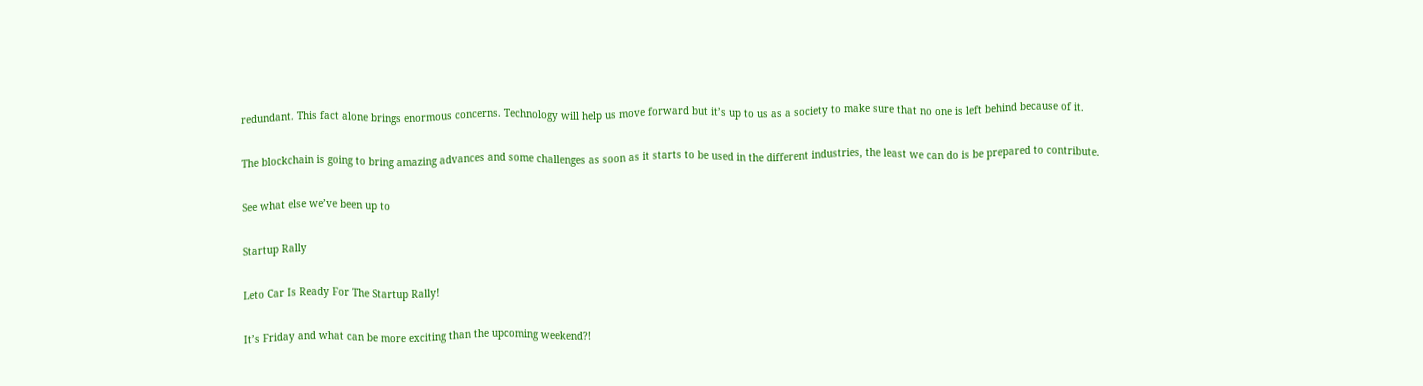redundant. This fact alone brings enormous concerns. Technology will help us move forward but it’s up to us as a society to make sure that no one is left behind because of it.

The blockchain is going to bring amazing advances and some challenges as soon as it starts to be used in the different industries, the least we can do is be prepared to contribute.

See what else we’ve been up to

Startup Rally

Leto Car Is Ready For The Startup Rally!

It’s Friday and what can be more exciting than the upcoming weekend?!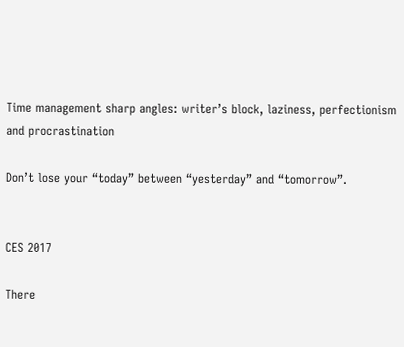Time management sharp angles: writer’s block, laziness, perfectionism and procrastination

Don’t lose your “today” between “yesterday” and “tomorrow”.


CES 2017

There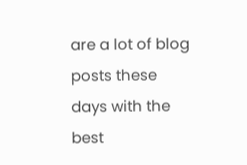are a lot of blog posts these days with the best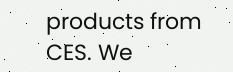products from CES. We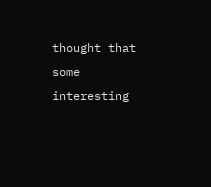thought that some interesting